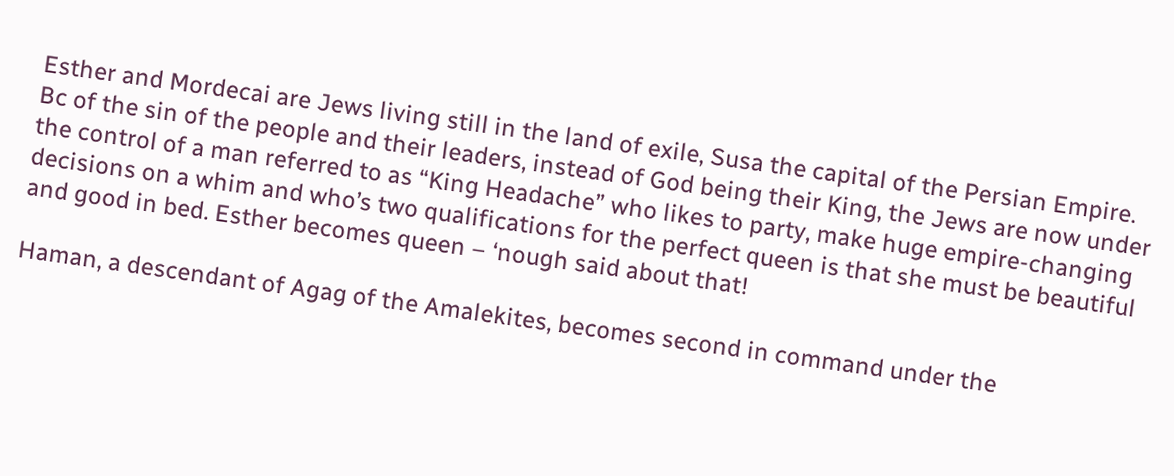Esther and Mordecai are Jews living still in the land of exile, Susa the capital of the Persian Empire. Bc of the sin of the people and their leaders, instead of God being their King, the Jews are now under the control of a man referred to as “King Headache” who likes to party, make huge empire-changing decisions on a whim and who’s two qualifications for the perfect queen is that she must be beautiful and good in bed. Esther becomes queen – ‘nough said about that!

Haman, a descendant of Agag of the Amalekites, becomes second in command under the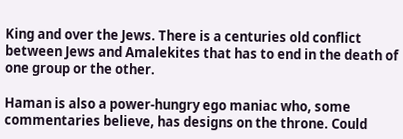King and over the Jews. There is a centuries old conflict between Jews and Amalekites that has to end in the death of one group or the other.

Haman is also a power-hungry ego maniac who, some commentaries believe, has designs on the throne. Could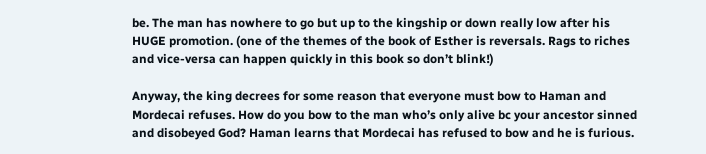be. The man has nowhere to go but up to the kingship or down really low after his HUGE promotion. (one of the themes of the book of Esther is reversals. Rags to riches and vice-versa can happen quickly in this book so don’t blink!)

Anyway, the king decrees for some reason that everyone must bow to Haman and Mordecai refuses. How do you bow to the man who’s only alive bc your ancestor sinned and disobeyed God? Haman learns that Mordecai has refused to bow and he is furious.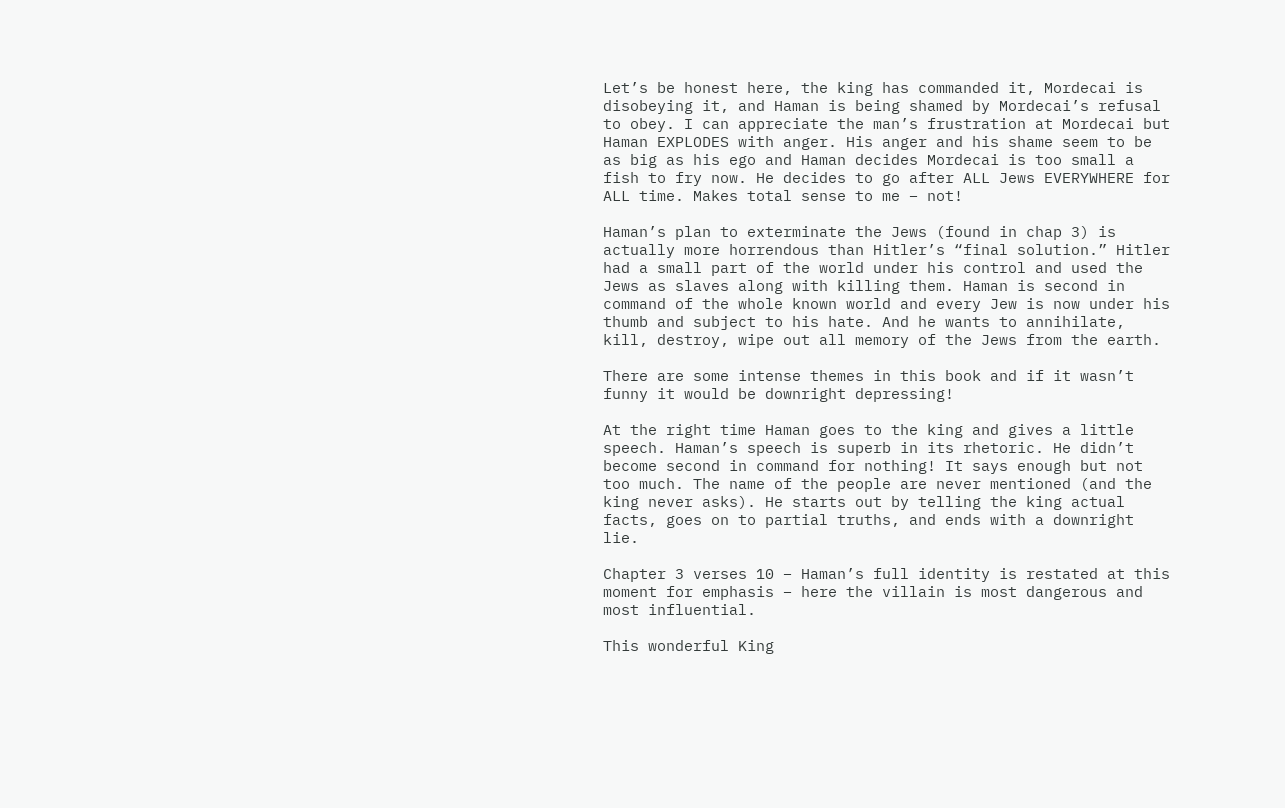Let’s be honest here, the king has commanded it, Mordecai is disobeying it, and Haman is being shamed by Mordecai’s refusal to obey. I can appreciate the man’s frustration at Mordecai but Haman EXPLODES with anger. His anger and his shame seem to be as big as his ego and Haman decides Mordecai is too small a fish to fry now. He decides to go after ALL Jews EVERYWHERE for ALL time. Makes total sense to me – not!

Haman’s plan to exterminate the Jews (found in chap 3) is actually more horrendous than Hitler’s “final solution.” Hitler had a small part of the world under his control and used the Jews as slaves along with killing them. Haman is second in command of the whole known world and every Jew is now under his thumb and subject to his hate. And he wants to annihilate, kill, destroy, wipe out all memory of the Jews from the earth.

There are some intense themes in this book and if it wasn’t funny it would be downright depressing!

At the right time Haman goes to the king and gives a little speech. Haman’s speech is superb in its rhetoric. He didn’t become second in command for nothing! It says enough but not too much. The name of the people are never mentioned (and the king never asks). He starts out by telling the king actual facts, goes on to partial truths, and ends with a downright lie.

Chapter 3 verses 10 – Haman’s full identity is restated at this moment for emphasis – here the villain is most dangerous and most influential.

This wonderful King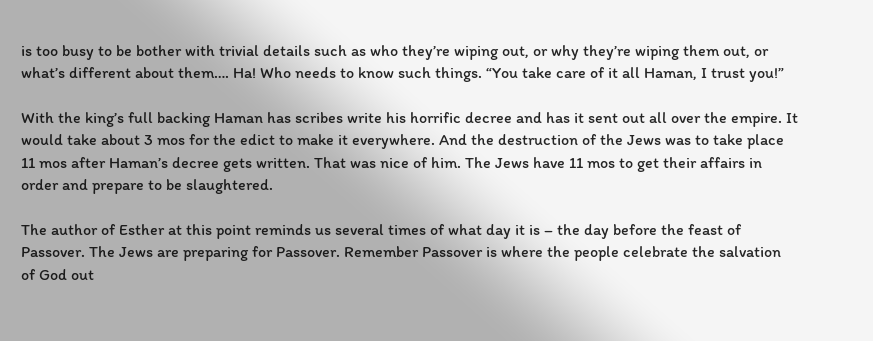is too busy to be bother with trivial details such as who they’re wiping out, or why they’re wiping them out, or what’s different about them…. Ha! Who needs to know such things. “You take care of it all Haman, I trust you!”

With the king’s full backing Haman has scribes write his horrific decree and has it sent out all over the empire. It would take about 3 mos for the edict to make it everywhere. And the destruction of the Jews was to take place 11 mos after Haman’s decree gets written. That was nice of him. The Jews have 11 mos to get their affairs in order and prepare to be slaughtered.

The author of Esther at this point reminds us several times of what day it is – the day before the feast of Passover. The Jews are preparing for Passover. Remember Passover is where the people celebrate the salvation of God out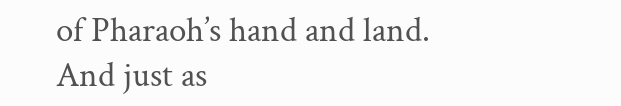of Pharaoh’s hand and land. And just as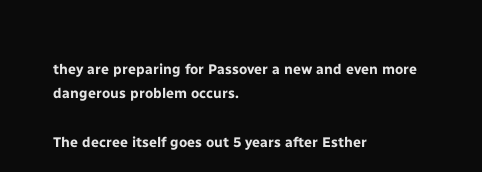they are preparing for Passover a new and even more dangerous problem occurs.

The decree itself goes out 5 years after Esther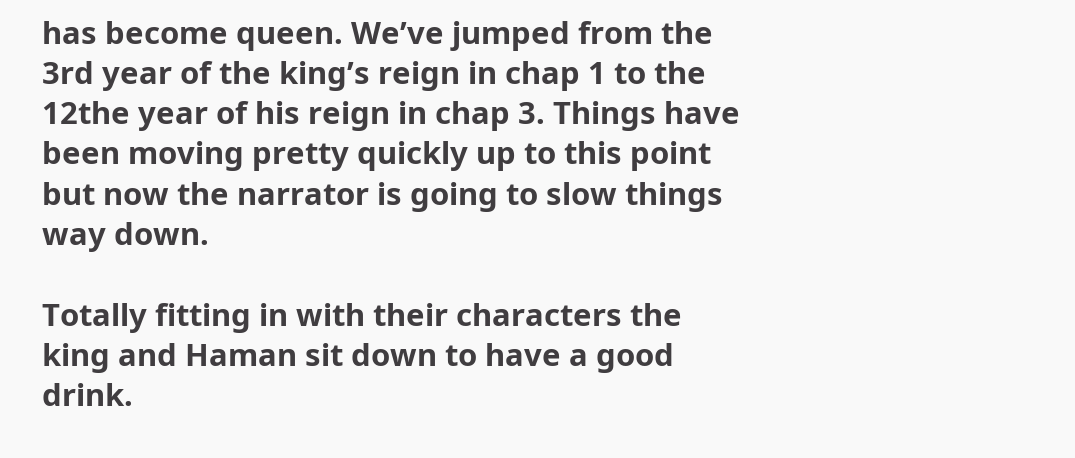has become queen. We’ve jumped from the 3rd year of the king’s reign in chap 1 to the 12the year of his reign in chap 3. Things have been moving pretty quickly up to this point but now the narrator is going to slow things way down.

Totally fitting in with their characters the king and Haman sit down to have a good drink.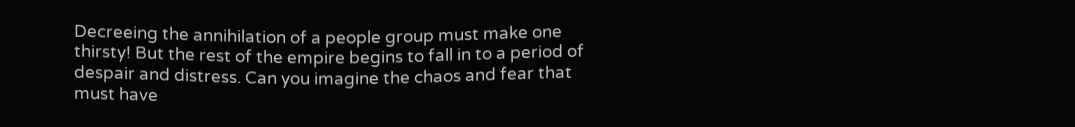Decreeing the annihilation of a people group must make one thirsty! But the rest of the empire begins to fall in to a period of despair and distress. Can you imagine the chaos and fear that must have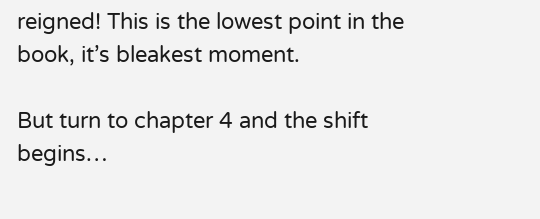reigned! This is the lowest point in the book, it’s bleakest moment.

But turn to chapter 4 and the shift begins…